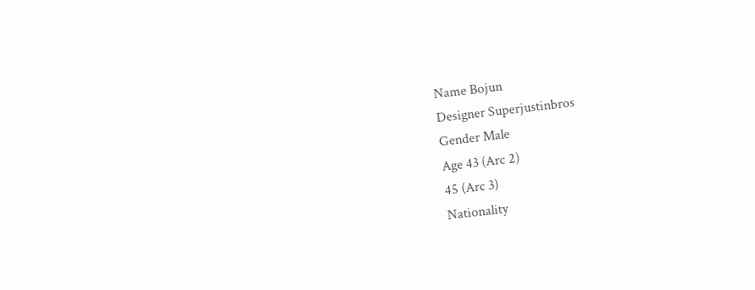Name Bojun
Designer Superjustinbros
Gender Male
Age 43 (Arc 2)
45 (Arc 3)
Nationality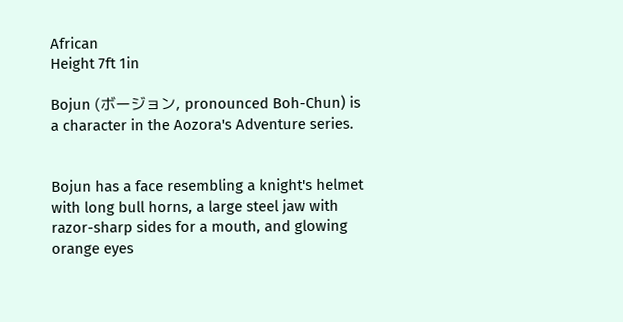African
Height 7ft 1in

Bojun (ボージョン, pronounced Boh-Chun) is a character in the Aozora's Adventure series.


Bojun has a face resembling a knight's helmet with long bull horns, a large steel jaw with razor-sharp sides for a mouth, and glowing orange eyes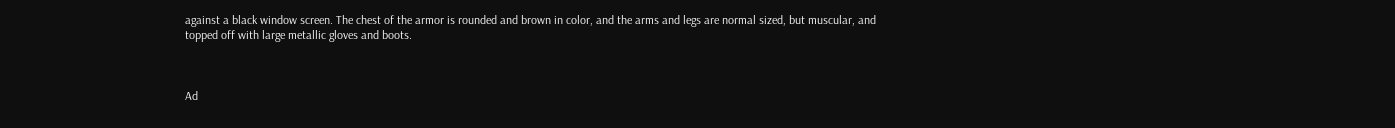against a black window screen. The chest of the armor is rounded and brown in color, and the arms and legs are normal sized, but muscular, and topped off with large metallic gloves and boots.



Ad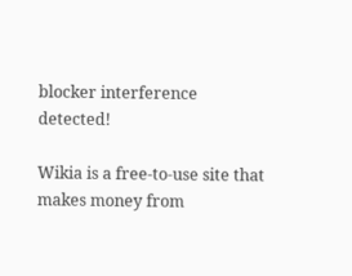blocker interference detected!

Wikia is a free-to-use site that makes money from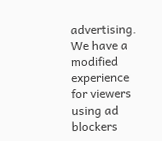advertising. We have a modified experience for viewers using ad blockers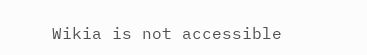Wikia is not accessible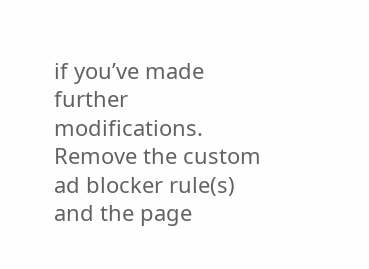if you’ve made further modifications. Remove the custom ad blocker rule(s) and the page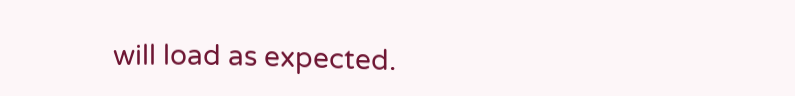will load as expected.